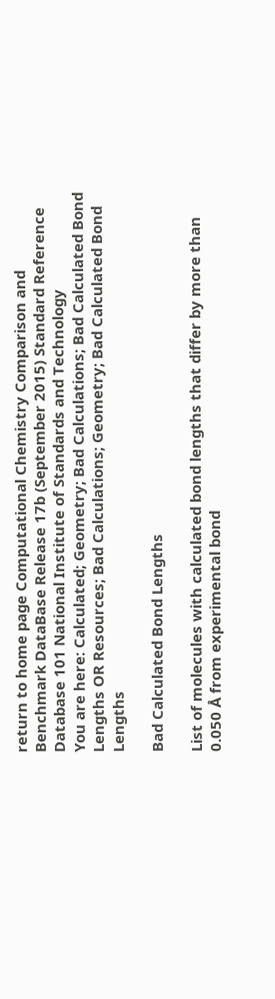return to home page Computational Chemistry Comparison and Benchmark DataBase Release 17b (September 2015) Standard Reference Database 101 National Institute of Standards and Technology
You are here: Calculated; Geometry; Bad Calculations; Bad Calculated Bond Lengths OR Resources; Bad Calculations; Geometry; Bad Calculated Bond Lengths

Bad Calculated Bond Lengths

List of molecules with calculated bond lengths that differ by more than 0.050 Å from experimental bond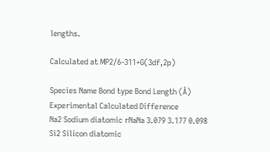lengths.

Calculated at MP2/6-311+G(3df,2p)

Species Name Bond type Bond Length (Å)
Experimental Calculated Difference
Na2 Sodium diatomic rNaNa 3.079 3.177 0.098
Si2 Silicon diatomic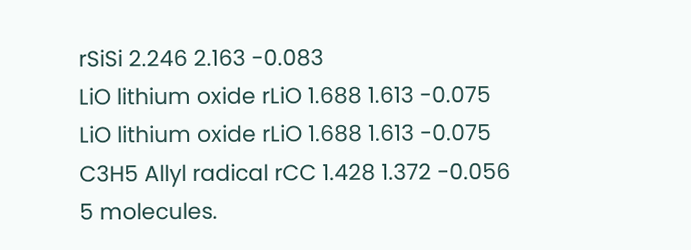rSiSi 2.246 2.163 -0.083
LiO lithium oxide rLiO 1.688 1.613 -0.075
LiO lithium oxide rLiO 1.688 1.613 -0.075
C3H5 Allyl radical rCC 1.428 1.372 -0.056
5 molecules.